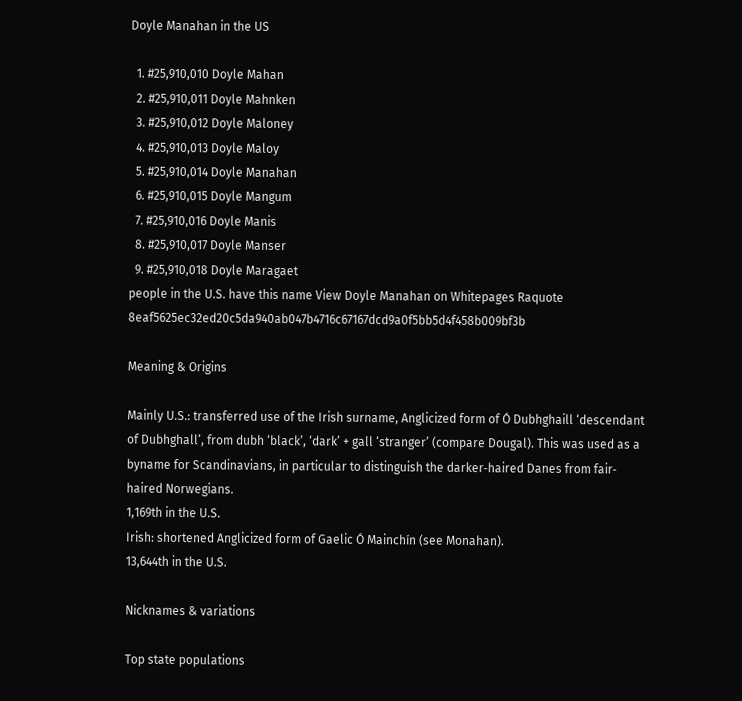Doyle Manahan in the US

  1. #25,910,010 Doyle Mahan
  2. #25,910,011 Doyle Mahnken
  3. #25,910,012 Doyle Maloney
  4. #25,910,013 Doyle Maloy
  5. #25,910,014 Doyle Manahan
  6. #25,910,015 Doyle Mangum
  7. #25,910,016 Doyle Manis
  8. #25,910,017 Doyle Manser
  9. #25,910,018 Doyle Maragaet
people in the U.S. have this name View Doyle Manahan on Whitepages Raquote 8eaf5625ec32ed20c5da940ab047b4716c67167dcd9a0f5bb5d4f458b009bf3b

Meaning & Origins

Mainly U.S.: transferred use of the Irish surname, Anglicized form of Ó Dubhghaill ‘descendant of Dubhghall’, from dubh ‘black’, ‘dark’ + gall ‘stranger’ (compare Dougal). This was used as a byname for Scandinavians, in particular to distinguish the darker‐haired Danes from fair‐haired Norwegians.
1,169th in the U.S.
Irish: shortened Anglicized form of Gaelic Ó Mainchín (see Monahan).
13,644th in the U.S.

Nicknames & variations

Top state populations